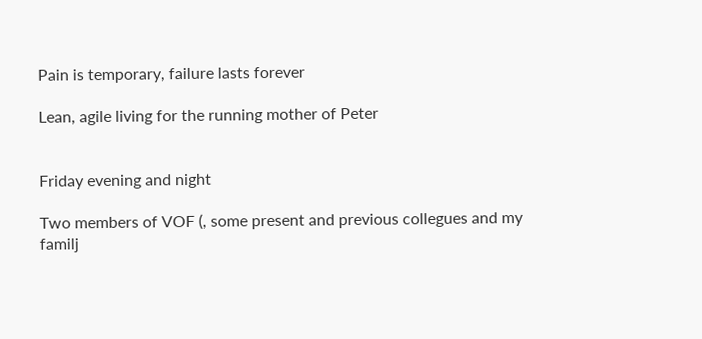Pain is temporary, failure lasts forever

Lean, agile living for the running mother of Peter


Friday evening and night

Two members of VOF (, some present and previous collegues and my familj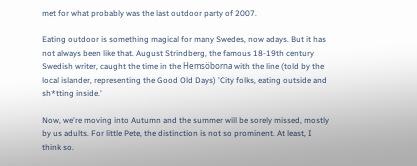met for what probably was the last outdoor party of 2007.

Eating outdoor is something magical for many Swedes, now adays. But it has not always been like that. August Strindberg, the famous 18-19th century Swedish writer, caught the time in the Hemsöborna with the line (told by the local islander, representing the Good Old Days) 'City folks, eating outside and sh*tting inside.'

Now, we're moving into Autumn and the summer will be sorely missed, mostly by us adults. For little Pete, the distinction is not so prominent. At least, I think so.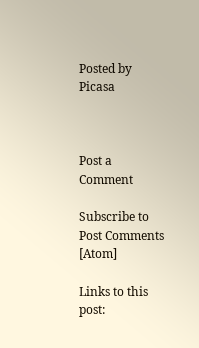Posted by Picasa



Post a Comment

Subscribe to Post Comments [Atom]

Links to this post: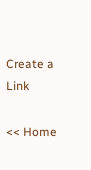Create a Link

<< Home